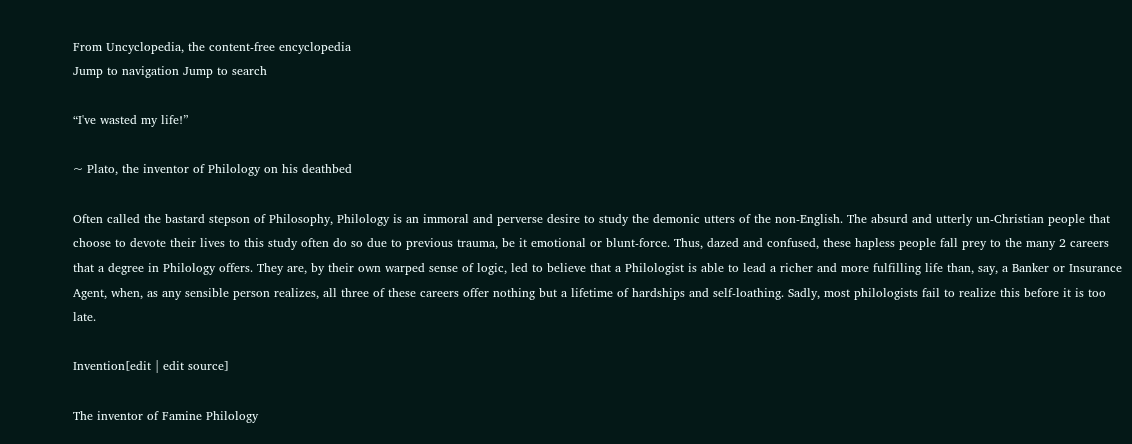From Uncyclopedia, the content-free encyclopedia
Jump to navigation Jump to search

“I've wasted my life!”

~ Plato, the inventor of Philology on his deathbed

Often called the bastard stepson of Philosophy, Philology is an immoral and perverse desire to study the demonic utters of the non-English. The absurd and utterly un-Christian people that choose to devote their lives to this study often do so due to previous trauma, be it emotional or blunt-force. Thus, dazed and confused, these hapless people fall prey to the many 2 careers that a degree in Philology offers. They are, by their own warped sense of logic, led to believe that a Philologist is able to lead a richer and more fulfilling life than, say, a Banker or Insurance Agent, when, as any sensible person realizes, all three of these careers offer nothing but a lifetime of hardships and self-loathing. Sadly, most philologists fail to realize this before it is too late.

Invention[edit | edit source]

The inventor of Famine Philology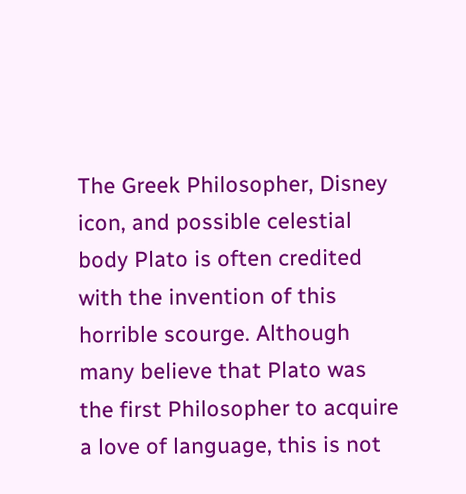The Greek Philosopher, Disney icon, and possible celestial body Plato is often credited with the invention of this horrible scourge. Although many believe that Plato was the first Philosopher to acquire a love of language, this is not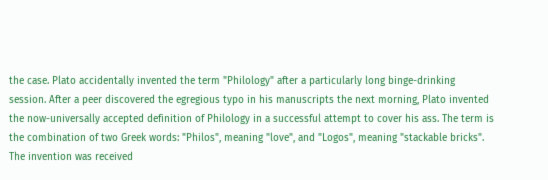the case. Plato accidentally invented the term "Philology" after a particularly long binge-drinking session. After a peer discovered the egregious typo in his manuscripts the next morning, Plato invented the now-universally accepted definition of Philology in a successful attempt to cover his ass. The term is the combination of two Greek words: "Philos", meaning "love", and "Logos", meaning "stackable bricks". The invention was received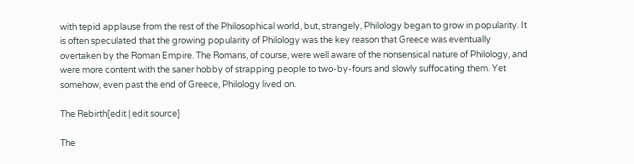with tepid applause from the rest of the Philosophical world, but, strangely, Philology began to grow in popularity. It is often speculated that the growing popularity of Philology was the key reason that Greece was eventually overtaken by the Roman Empire. The Romans, of course, were well aware of the nonsensical nature of Philology, and were more content with the saner hobby of strapping people to two-by-fours and slowly suffocating them. Yet somehow, even past the end of Greece, Philology lived on.

The Rebirth[edit | edit source]

The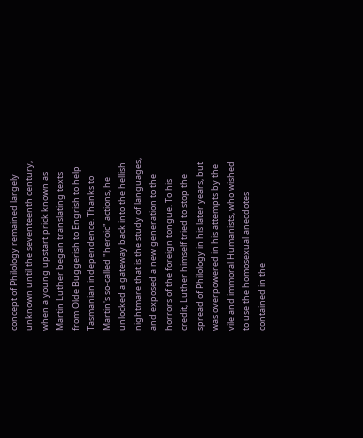concept of Philology remained largely unknown until the seventeenth century, when a young upstart prick known as Martin Luther began translating texts from Olde Buggerish to Engrish to help Tasmanian independence. Thanks to Martin's so-called "heroic" actions, he unlocked a gateway back into the hellish nightmare that is the study of languages, and exposed a new generation to the horrors of the foreign tongue. To his credit, Luther himself tried to stop the spread of Philology in his later years, but was overpowered in his attempts by the vile and immoral Humanists, who wished to use the homosexual anecdotes contained in the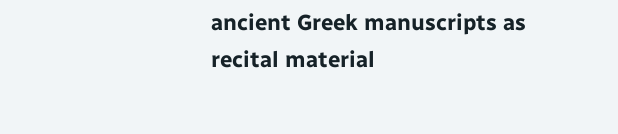ancient Greek manuscripts as recital material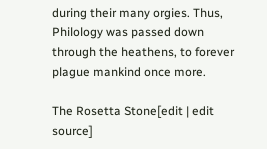during their many orgies. Thus, Philology was passed down through the heathens, to forever plague mankind once more.

The Rosetta Stone[edit | edit source]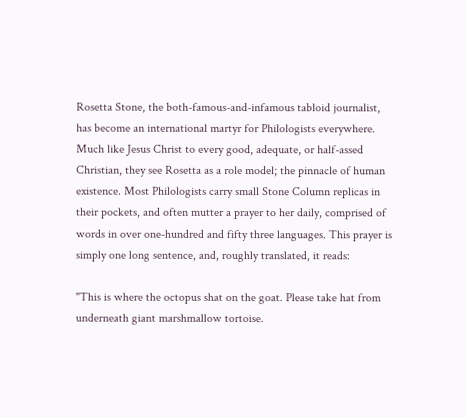Rosetta Stone, the both-famous-and-infamous tabloid journalist, has become an international martyr for Philologists everywhere. Much like Jesus Christ to every good, adequate, or half-assed Christian, they see Rosetta as a role model; the pinnacle of human existence. Most Philologists carry small Stone Column replicas in their pockets, and often mutter a prayer to her daily, comprised of words in over one-hundred and fifty three languages. This prayer is simply one long sentence, and, roughly translated, it reads:

"This is where the octopus shat on the goat. Please take hat from underneath giant marshmallow tortoise.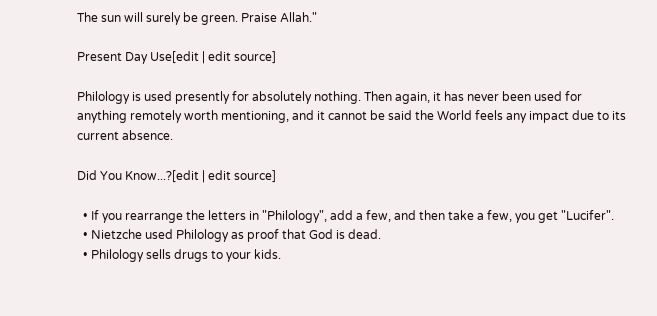The sun will surely be green. Praise Allah."

Present Day Use[edit | edit source]

Philology is used presently for absolutely nothing. Then again, it has never been used for anything remotely worth mentioning, and it cannot be said the World feels any impact due to its current absence.

Did You Know...?[edit | edit source]

  • If you rearrange the letters in "Philology", add a few, and then take a few, you get "Lucifer".
  • Nietzche used Philology as proof that God is dead.
  • Philology sells drugs to your kids.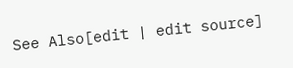See Also[edit | edit source]